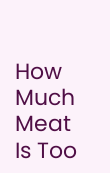How Much Meat Is Too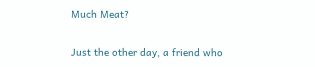Much Meat?

Just the other day, a friend who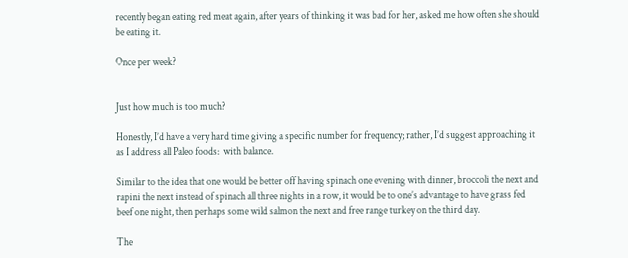recently began eating red meat again, after years of thinking it was bad for her, asked me how often she should be eating it.

Once per week?


Just how much is too much?

Honestly, I’d have a very hard time giving a specific number for frequency; rather, I’d suggest approaching it as I address all Paleo foods:  with balance.

Similar to the idea that one would be better off having spinach one evening with dinner, broccoli the next and rapini the next instead of spinach all three nights in a row, it would be to one’s advantage to have grass fed beef one night, then perhaps some wild salmon the next and free range turkey on the third day.

The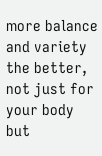more balance and variety the better, not just for your body but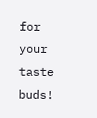for your taste buds!